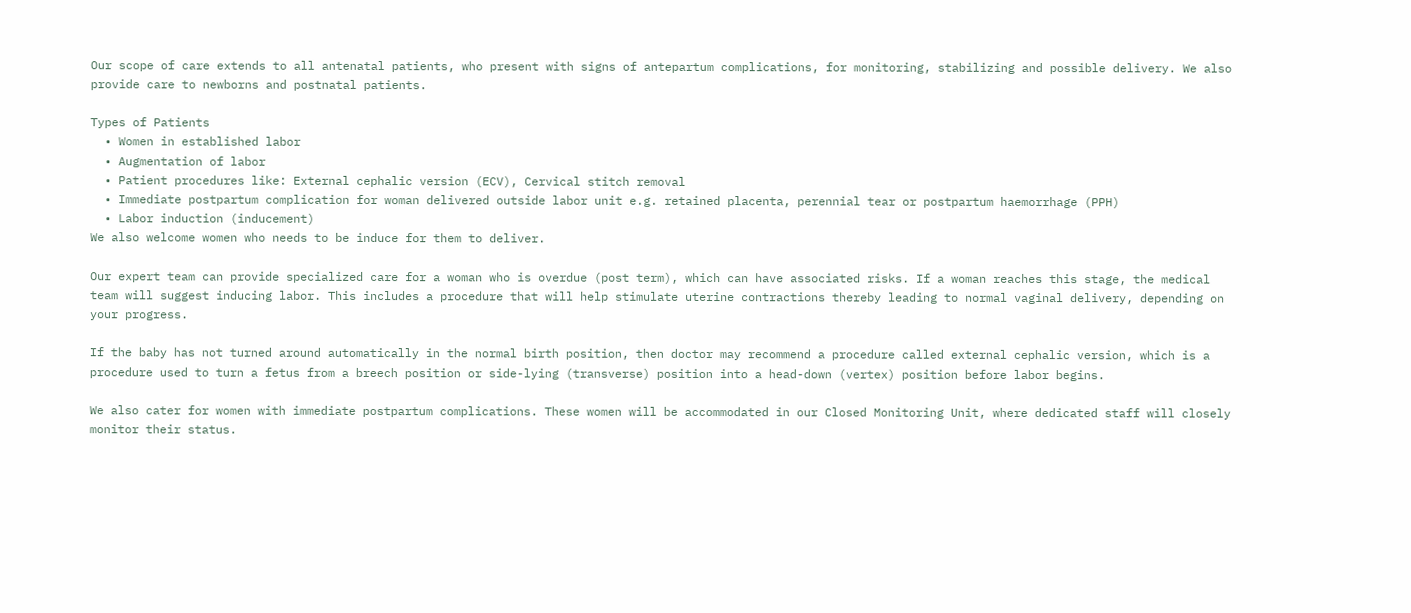Our scope of care extends to all antenatal patients, who present with signs of antepartum complications, for monitoring, stabilizing and possible delivery. We also provide care to newborns and postnatal patients.

Types of Patients
  • Women in established labor
  • Augmentation of labor
  • Patient procedures like: External cephalic version (ECV), Cervical stitch removal
  • Immediate postpartum complication for woman delivered outside labor unit e.g. retained placenta, perennial tear or postpartum haemorrhage (PPH)
  • Labor induction (inducement)
We also welcome women who needs to be induce for them to deliver.

Our expert team can provide specialized care for a woman who is overdue (post term), which can have associated risks. If a woman reaches this stage, the medical team will suggest inducing labor. This includes a procedure that will help stimulate uterine contractions thereby leading to normal vaginal delivery, depending on your progress.

If the baby has not turned around automatically in the normal birth position, then doctor may recommend a procedure called external cephalic version, which is a procedure used to turn a fetus from a breech position or side-lying (transverse) position into a head-down (vertex) position before labor begins.

We also cater for women with immediate postpartum complications. These women will be accommodated in our Closed Monitoring Unit, where dedicated staff will closely monitor their status.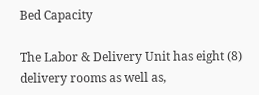Bed Capacity

The Labor & Delivery Unit has eight (8) delivery rooms as well as,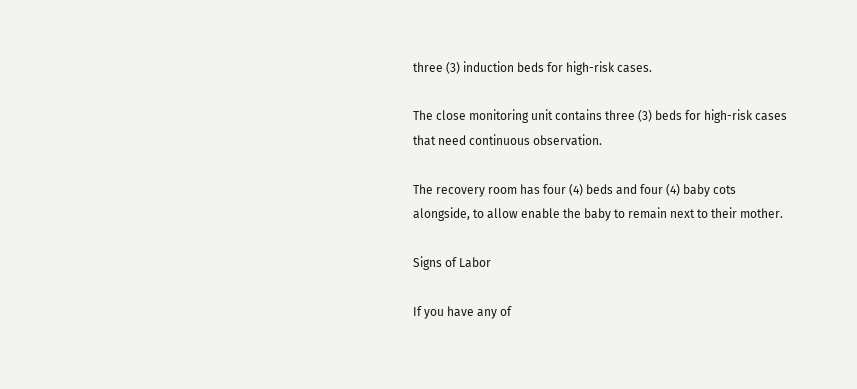three (3) induction beds for high-risk cases.

The close monitoring unit contains three (3) beds for high-risk cases that need continuous observation.

The recovery room has four (4) beds and four (4) baby cots alongside, to allow enable the baby to remain next to their mother.

Signs of Labor

If you have any of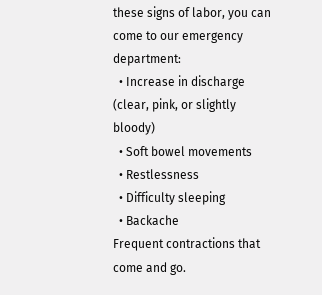these signs of labor, you can come to our emergency department:
  • Increase in discharge (clear, pink, or slightly bloody)
  • Soft bowel movements
  • Restlessness
  • Difficulty sleeping
  • Backache
Frequent contractions that come and go.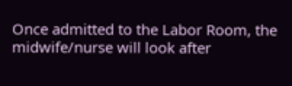Once admitted to the Labor Room, the midwife/nurse will look after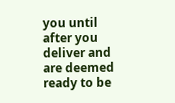you until after you deliver and are deemed ready to be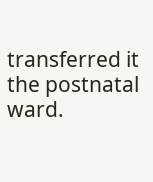transferred it the postnatal ward.